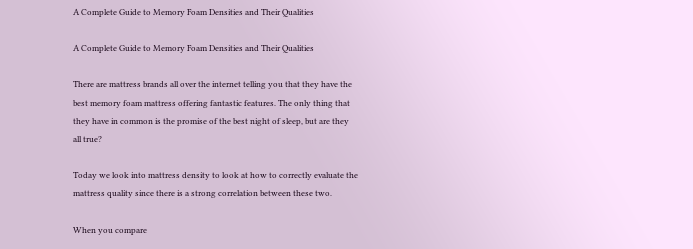A Complete Guide to Memory Foam Densities and Their Qualities

A Complete Guide to Memory Foam Densities and Their Qualities

There are mattress brands all over the internet telling you that they have the best memory foam mattress offering fantastic features. The only thing that they have in common is the promise of the best night of sleep, but are they all true?

Today we look into mattress density to look at how to correctly evaluate the mattress quality since there is a strong correlation between these two.

When you compare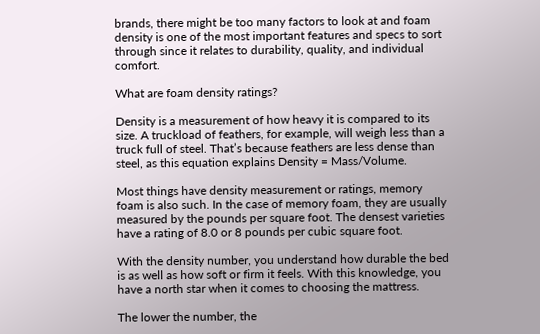brands, there might be too many factors to look at and foam density is one of the most important features and specs to sort through since it relates to durability, quality, and individual comfort.

What are foam density ratings?

Density is a measurement of how heavy it is compared to its size. A truckload of feathers, for example, will weigh less than a truck full of steel. That’s because feathers are less dense than steel, as this equation explains Density = Mass/Volume.

Most things have density measurement or ratings, memory foam is also such. In the case of memory foam, they are usually measured by the pounds per square foot. The densest varieties have a rating of 8.0 or 8 pounds per cubic square foot.

With the density number, you understand how durable the bed is as well as how soft or firm it feels. With this knowledge, you have a north star when it comes to choosing the mattress.

The lower the number, the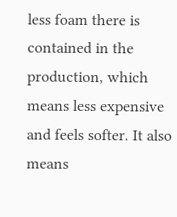less foam there is contained in the production, which means less expensive and feels softer. It also means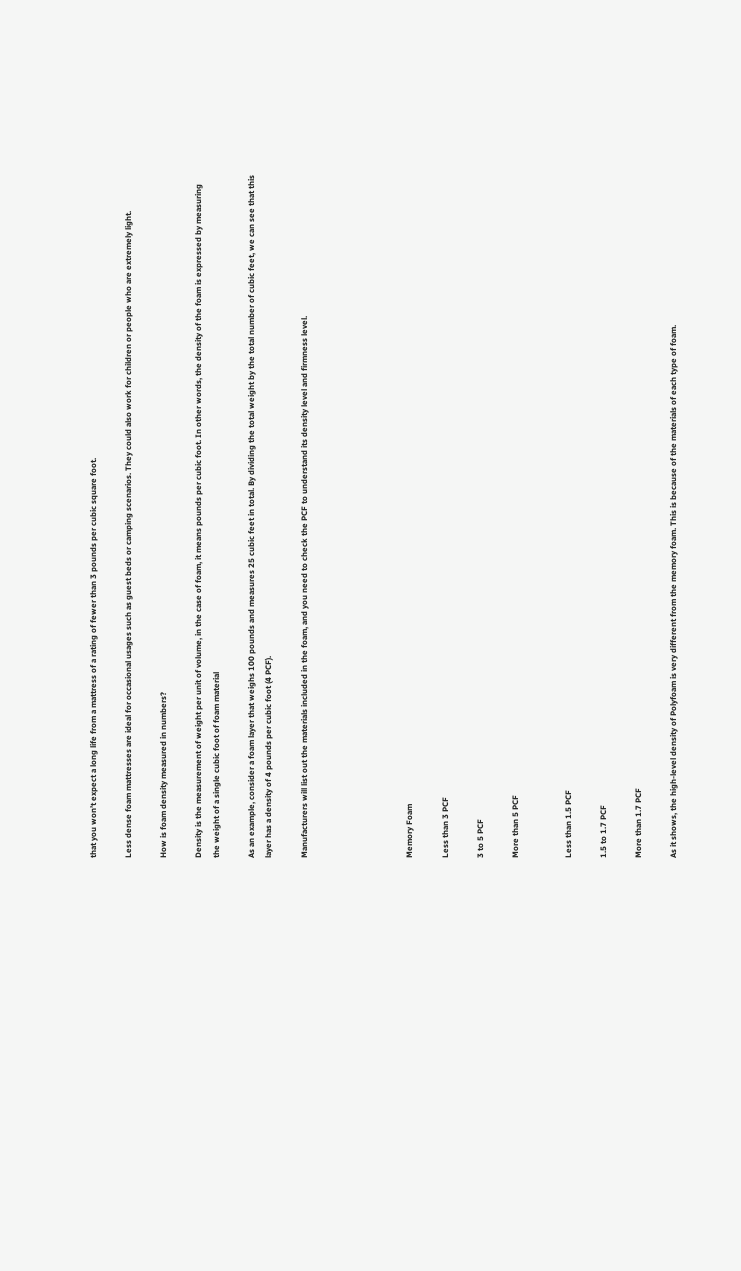that you won’t expect a long life from a mattress of a rating of fewer than 3 pounds per cubic square foot.

Less dense foam mattresses are ideal for occasional usages such as guest beds or camping scenarios. They could also work for children or people who are extremely light.

How is foam density measured in numbers?

Density is the measurement of weight per unit of volume, in the case of foam, it means pounds per cubic foot. In other words, the density of the foam is expressed by measuring the weight of a single cubic foot of foam material

As an example, consider a foam layer that weighs 100 pounds and measures 25 cubic feet in total. By dividing the total weight by the total number of cubic feet, we can see that this layer has a density of 4 pounds per cubic foot (4 PCF).

Manufacturers will list out the materials included in the foam, and you need to check the PCF to understand its density level and firmness level.





Memory Foam

Less than 3 PCF

3 to 5 PCF

More than 5 PCF


Less than 1.5 PCF

1.5 to 1.7 PCF

More than 1.7 PCF

As it shows, the high-level density of Polyfoam is very different from the memory foam. This is because of the materials of each type of foam.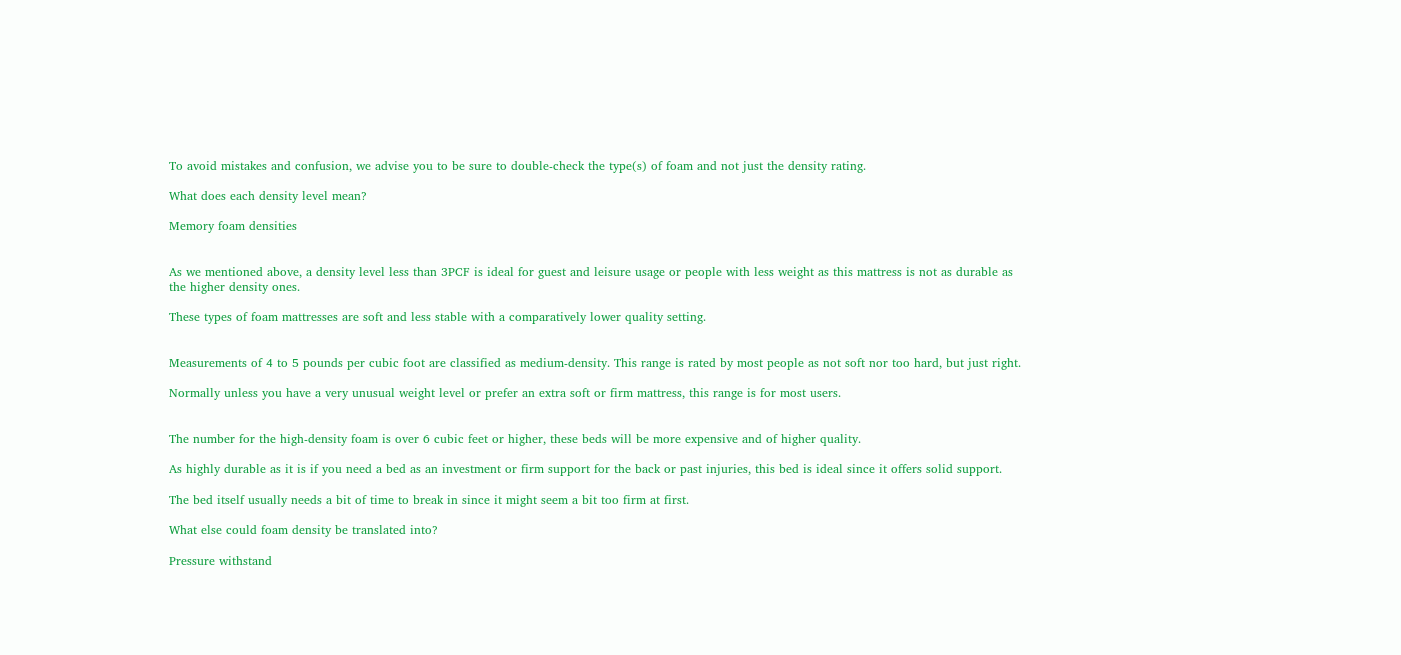To avoid mistakes and confusion, we advise you to be sure to double-check the type(s) of foam and not just the density rating.

What does each density level mean?

Memory foam densities


As we mentioned above, a density level less than 3PCF is ideal for guest and leisure usage or people with less weight as this mattress is not as durable as the higher density ones.

These types of foam mattresses are soft and less stable with a comparatively lower quality setting.


Measurements of 4 to 5 pounds per cubic foot are classified as medium-density. This range is rated by most people as not soft nor too hard, but just right.

Normally unless you have a very unusual weight level or prefer an extra soft or firm mattress, this range is for most users.


The number for the high-density foam is over 6 cubic feet or higher, these beds will be more expensive and of higher quality.

As highly durable as it is if you need a bed as an investment or firm support for the back or past injuries, this bed is ideal since it offers solid support.

The bed itself usually needs a bit of time to break in since it might seem a bit too firm at first.

What else could foam density be translated into?

Pressure withstand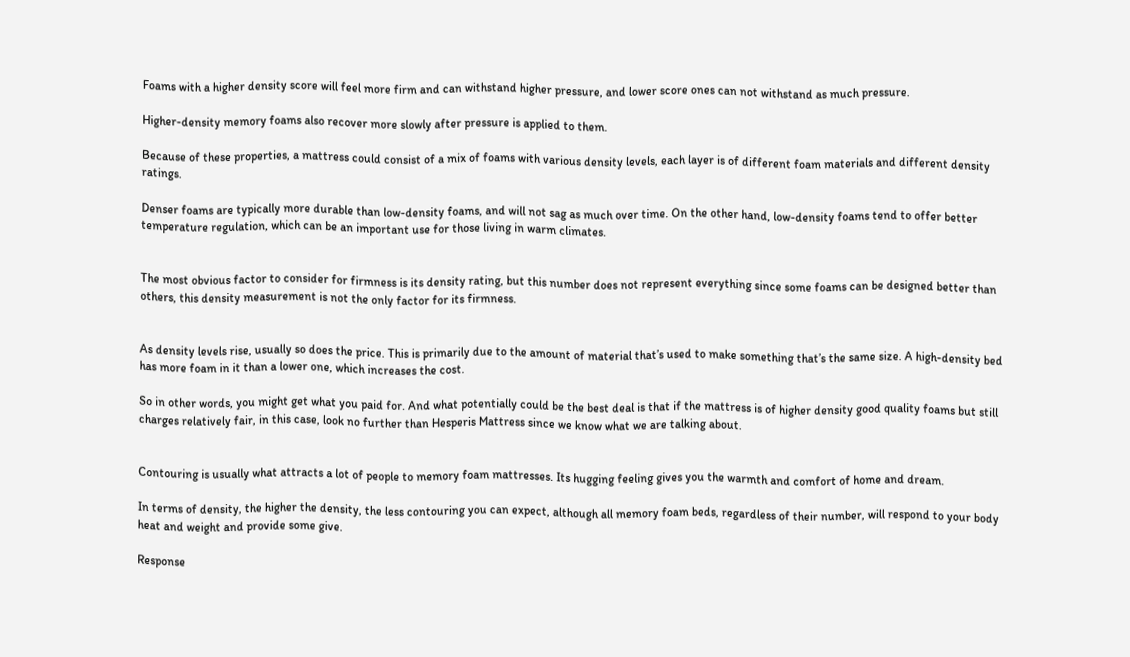Foams with a higher density score will feel more firm and can withstand higher pressure, and lower score ones can not withstand as much pressure.

Higher-density memory foams also recover more slowly after pressure is applied to them.

Because of these properties, a mattress could consist of a mix of foams with various density levels, each layer is of different foam materials and different density ratings.

Denser foams are typically more durable than low-density foams, and will not sag as much over time. On the other hand, low-density foams tend to offer better temperature regulation, which can be an important use for those living in warm climates.


The most obvious factor to consider for firmness is its density rating, but this number does not represent everything since some foams can be designed better than others, this density measurement is not the only factor for its firmness.


As density levels rise, usually so does the price. This is primarily due to the amount of material that’s used to make something that’s the same size. A high-density bed has more foam in it than a lower one, which increases the cost.

So in other words, you might get what you paid for. And what potentially could be the best deal is that if the mattress is of higher density good quality foams but still charges relatively fair, in this case, look no further than Hesperis Mattress since we know what we are talking about.


Contouring is usually what attracts a lot of people to memory foam mattresses. Its hugging feeling gives you the warmth and comfort of home and dream.

In terms of density, the higher the density, the less contouring you can expect, although all memory foam beds, regardless of their number, will respond to your body heat and weight and provide some give.

Response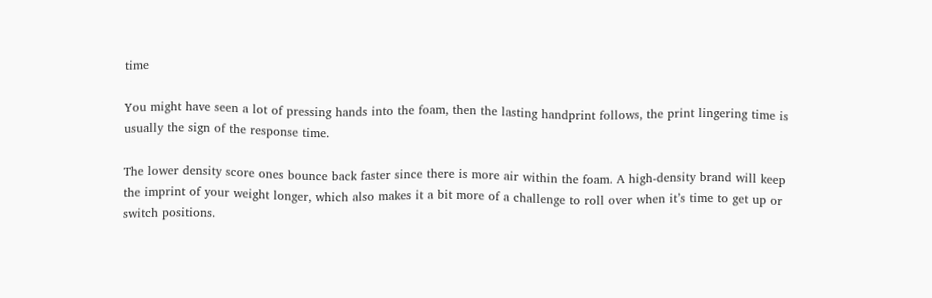time

You might have seen a lot of pressing hands into the foam, then the lasting handprint follows, the print lingering time is usually the sign of the response time.

The lower density score ones bounce back faster since there is more air within the foam. A high-density brand will keep the imprint of your weight longer, which also makes it a bit more of a challenge to roll over when it’s time to get up or switch positions.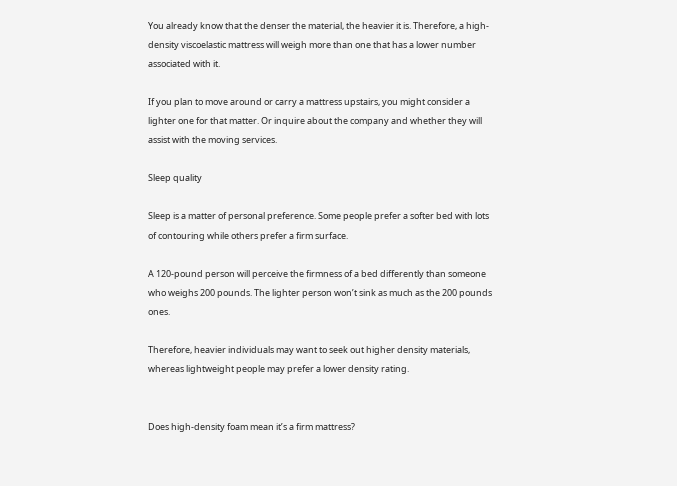You already know that the denser the material, the heavier it is. Therefore, a high-density viscoelastic mattress will weigh more than one that has a lower number associated with it.

If you plan to move around or carry a mattress upstairs, you might consider a lighter one for that matter. Or inquire about the company and whether they will assist with the moving services.

Sleep quality

Sleep is a matter of personal preference. Some people prefer a softer bed with lots of contouring while others prefer a firm surface.

A 120-pound person will perceive the firmness of a bed differently than someone who weighs 200 pounds. The lighter person won’t sink as much as the 200 pounds ones.

Therefore, heavier individuals may want to seek out higher density materials, whereas lightweight people may prefer a lower density rating.


Does high-density foam mean it’s a firm mattress?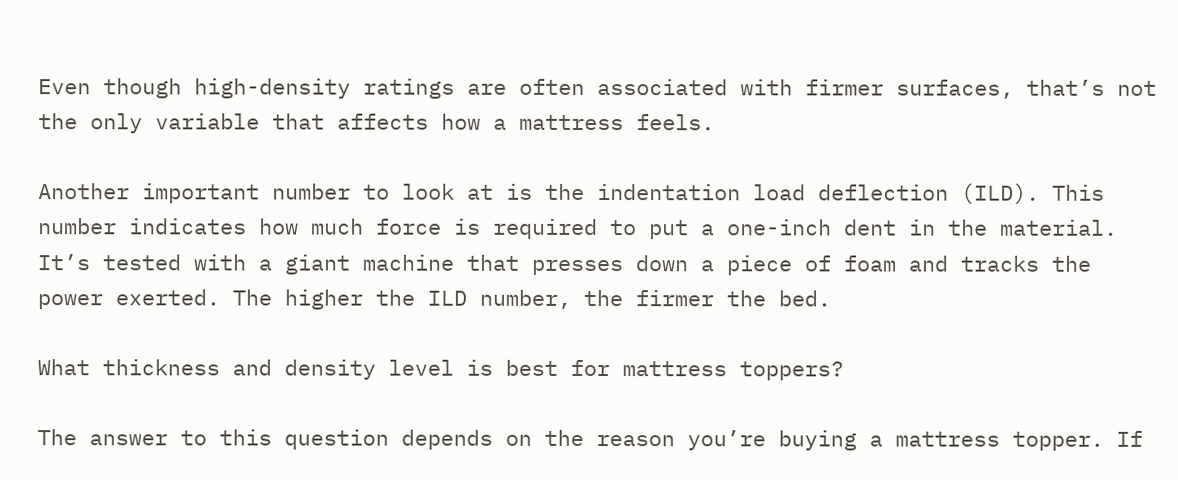Even though high-density ratings are often associated with firmer surfaces, that’s not the only variable that affects how a mattress feels.

Another important number to look at is the indentation load deflection (ILD). This number indicates how much force is required to put a one-inch dent in the material. It’s tested with a giant machine that presses down a piece of foam and tracks the power exerted. The higher the ILD number, the firmer the bed.

What thickness and density level is best for mattress toppers?

The answer to this question depends on the reason you’re buying a mattress topper. If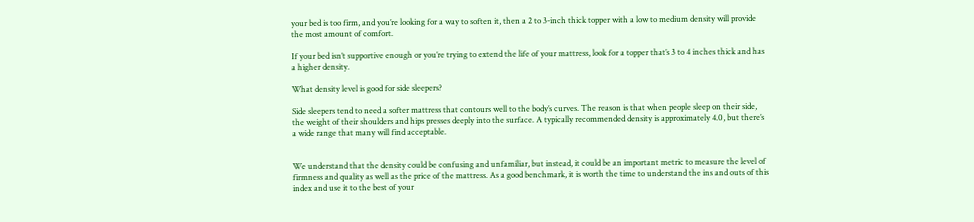your bed is too firm, and you’re looking for a way to soften it, then a 2 to 3-inch thick topper with a low to medium density will provide the most amount of comfort.

If your bed isn’t supportive enough or you’re trying to extend the life of your mattress, look for a topper that’s 3 to 4 inches thick and has a higher density.

What density level is good for side sleepers?

Side sleepers tend to need a softer mattress that contours well to the body’s curves. The reason is that when people sleep on their side, the weight of their shoulders and hips presses deeply into the surface. A typically recommended density is approximately 4.0, but there’s a wide range that many will find acceptable.


We understand that the density could be confusing and unfamiliar, but instead, it could be an important metric to measure the level of firmness and quality as well as the price of the mattress. As a good benchmark, it is worth the time to understand the ins and outs of this index and use it to the best of your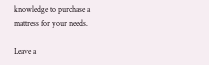knowledge to purchase a mattress for your needs.

Leave a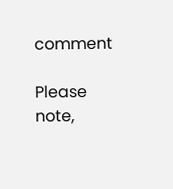comment

Please note,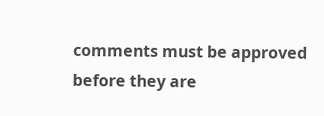comments must be approved before they are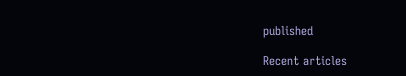published

Recent articles